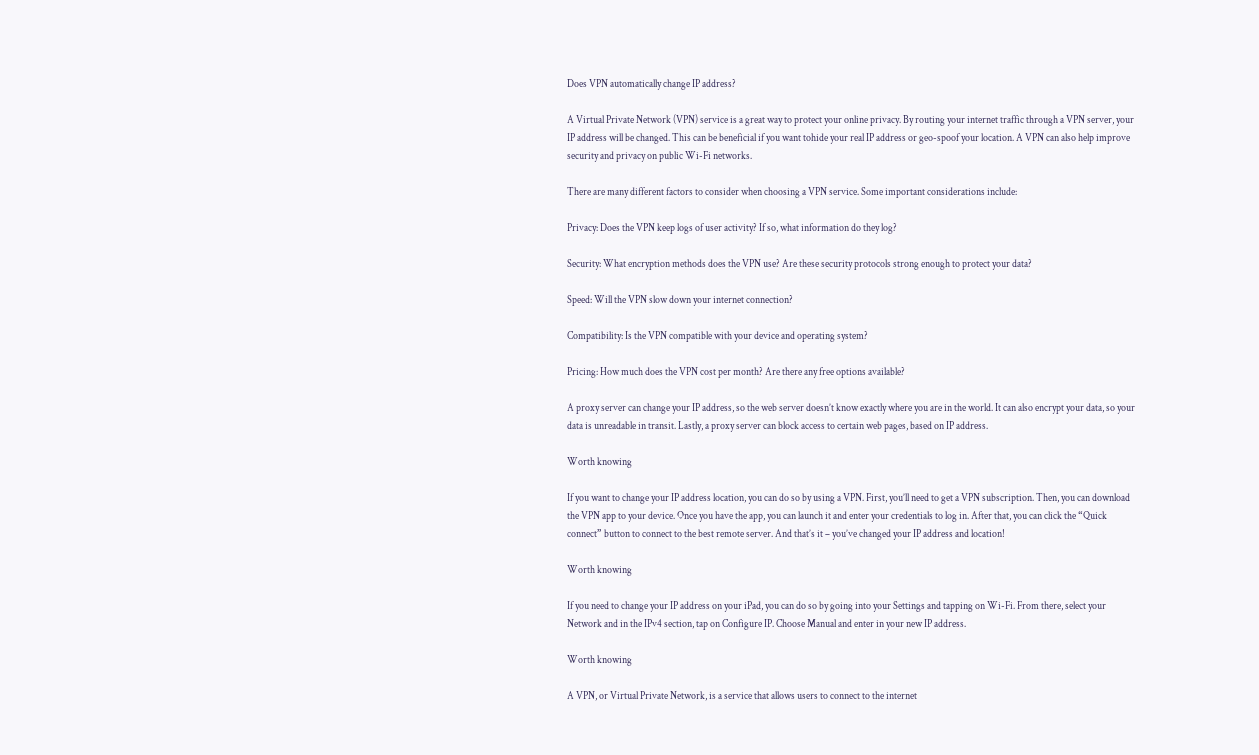Does VPN automatically change IP address?

A Virtual Private Network (VPN) service is a great way to protect your online privacy. By routing your internet traffic through a VPN server, your IP address will be changed. This can be beneficial if you want tohide your real IP address or geo-spoof your location. A VPN can also help improve security and privacy on public Wi-Fi networks.

There are many different factors to consider when choosing a VPN service. Some important considerations include:

Privacy: Does the VPN keep logs of user activity? If so, what information do they log?

Security: What encryption methods does the VPN use? Are these security protocols strong enough to protect your data?

Speed: Will the VPN slow down your internet connection?

Compatibility: Is the VPN compatible with your device and operating system?

Pricing: How much does the VPN cost per month? Are there any free options available?

A proxy server can change your IP address, so the web server doesn’t know exactly where you are in the world. It can also encrypt your data, so your data is unreadable in transit. Lastly, a proxy server can block access to certain web pages, based on IP address.

Worth knowing

If you want to change your IP address location, you can do so by using a VPN. First, you’ll need to get a VPN subscription. Then, you can download the VPN app to your device. Once you have the app, you can launch it and enter your credentials to log in. After that, you can click the “Quick connect” button to connect to the best remote server. And that’s it – you’ve changed your IP address and location!

Worth knowing

If you need to change your IP address on your iPad, you can do so by going into your Settings and tapping on Wi-Fi. From there, select your Network and in the IPv4 section, tap on Configure IP. Choose Manual and enter in your new IP address.

Worth knowing

A VPN, or Virtual Private Network, is a service that allows users to connect to the internet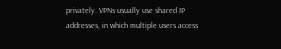privately. VPNs usually use shared IP addresses, in which multiple users access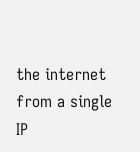the internet from a single IP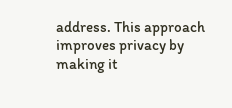address. This approach improves privacy by making it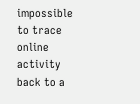impossible to trace online activity back to a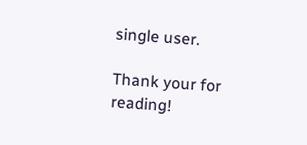single user.

Thank your for reading!